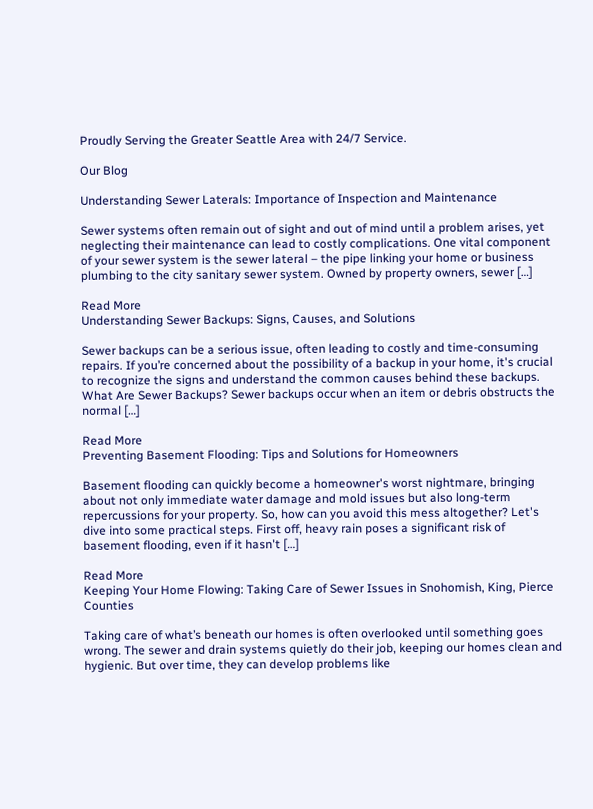Proudly Serving the Greater Seattle Area with 24/7 Service.

Our Blog

Understanding Sewer Laterals: Importance of Inspection and Maintenance

Sewer systems often remain out of sight and out of mind until a problem arises, yet neglecting their maintenance can lead to costly complications. One vital component of your sewer system is the sewer lateral – the pipe linking your home or business plumbing to the city sanitary sewer system. Owned by property owners, sewer […]

Read More
Understanding Sewer Backups: Signs, Causes, and Solutions

Sewer backups can be a serious issue, often leading to costly and time-consuming repairs. If you’re concerned about the possibility of a backup in your home, it's crucial to recognize the signs and understand the common causes behind these backups. What Are Sewer Backups? Sewer backups occur when an item or debris obstructs the normal […]

Read More
Preventing Basement Flooding: Tips and Solutions for Homeowners

Basement flooding can quickly become a homeowner's worst nightmare, bringing about not only immediate water damage and mold issues but also long-term repercussions for your property. So, how can you avoid this mess altogether? Let's dive into some practical steps. First off, heavy rain poses a significant risk of basement flooding, even if it hasn't […]

Read More
Keeping Your Home Flowing: Taking Care of Sewer Issues in Snohomish, King, Pierce Counties

Taking care of what’s beneath our homes is often overlooked until something goes wrong. The sewer and drain systems quietly do their job, keeping our homes clean and hygienic. But over time, they can develop problems like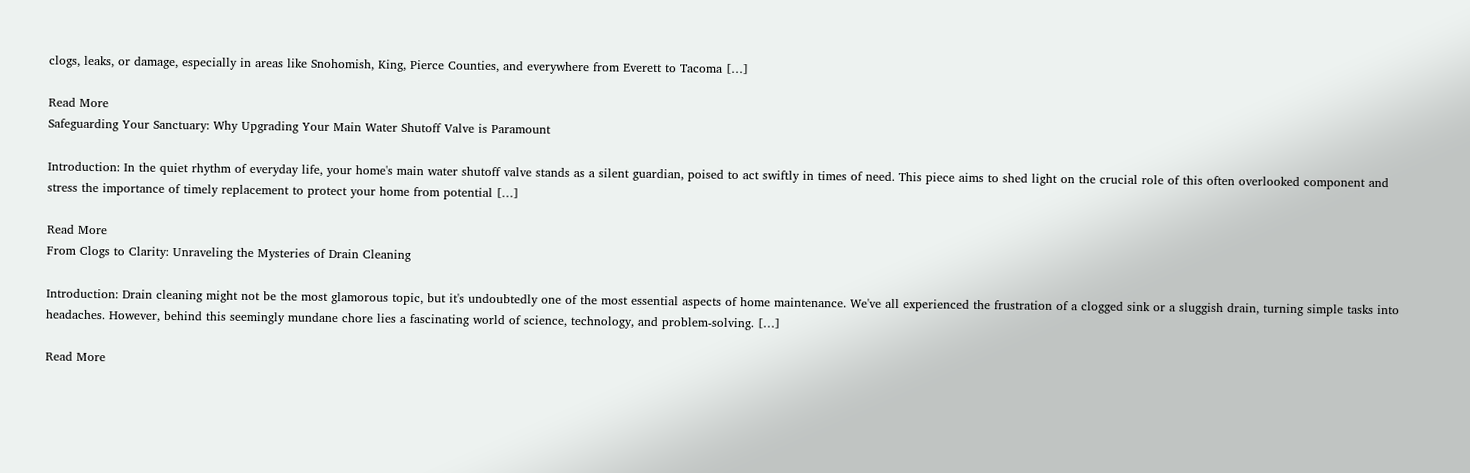clogs, leaks, or damage, especially in areas like Snohomish, King, Pierce Counties, and everywhere from Everett to Tacoma […]

Read More
Safeguarding Your Sanctuary: Why Upgrading Your Main Water Shutoff Valve is Paramount

Introduction: In the quiet rhythm of everyday life, your home's main water shutoff valve stands as a silent guardian, poised to act swiftly in times of need. This piece aims to shed light on the crucial role of this often overlooked component and stress the importance of timely replacement to protect your home from potential […]

Read More
From Clogs to Clarity: Unraveling the Mysteries of Drain Cleaning

Introduction: Drain cleaning might not be the most glamorous topic, but it's undoubtedly one of the most essential aspects of home maintenance. We've all experienced the frustration of a clogged sink or a sluggish drain, turning simple tasks into headaches. However, behind this seemingly mundane chore lies a fascinating world of science, technology, and problem-solving. […]

Read More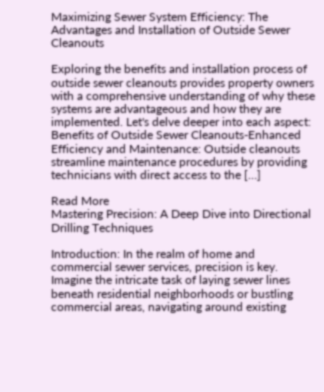Maximizing Sewer System Efficiency: The Advantages and Installation of Outside Sewer Cleanouts

Exploring the benefits and installation process of outside sewer cleanouts provides property owners with a comprehensive understanding of why these systems are advantageous and how they are implemented. Let's delve deeper into each aspect: Benefits of Outside Sewer Cleanouts-Enhanced Efficiency and Maintenance: Outside cleanouts streamline maintenance procedures by providing technicians with direct access to the […]

Read More
Mastering Precision: A Deep Dive into Directional Drilling Techniques

Introduction: In the realm of home and commercial sewer services, precision is key. Imagine the intricate task of laying sewer lines beneath residential neighborhoods or bustling commercial areas, navigating around existing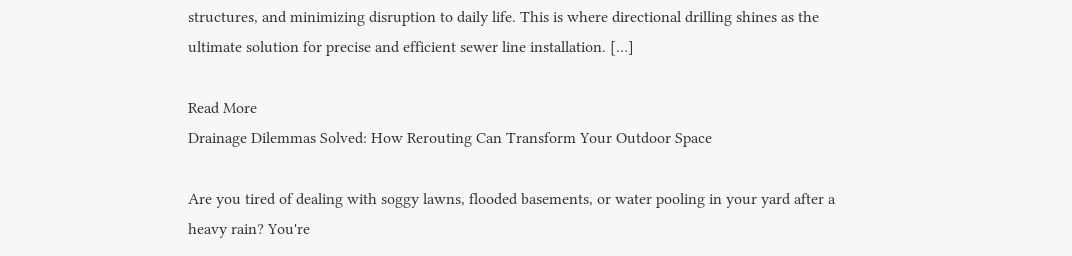structures, and minimizing disruption to daily life. This is where directional drilling shines as the ultimate solution for precise and efficient sewer line installation. […]

Read More
Drainage Dilemmas Solved: How Rerouting Can Transform Your Outdoor Space

Are you tired of dealing with soggy lawns, flooded basements, or water pooling in your yard after a heavy rain? You're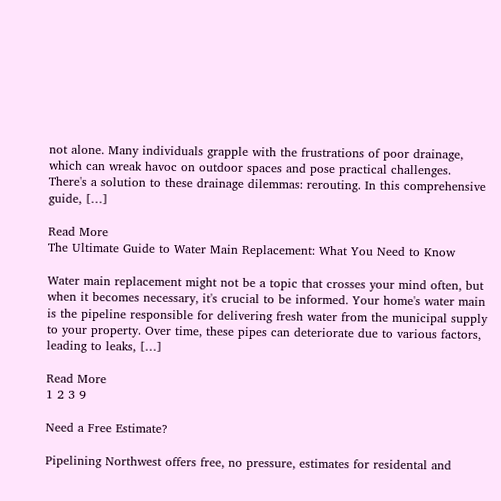not alone. Many individuals grapple with the frustrations of poor drainage, which can wreak havoc on outdoor spaces and pose practical challenges. There's a solution to these drainage dilemmas: rerouting. In this comprehensive guide, […]

Read More
The Ultimate Guide to Water Main Replacement: What You Need to Know

Water main replacement might not be a topic that crosses your mind often, but when it becomes necessary, it's crucial to be informed. Your home's water main is the pipeline responsible for delivering fresh water from the municipal supply to your property. Over time, these pipes can deteriorate due to various factors, leading to leaks, […]

Read More
1 2 3 9

Need a Free Estimate?

Pipelining Northwest offers free, no pressure, estimates for residental and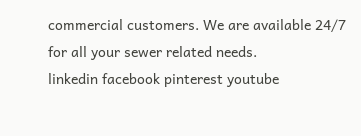commercial customers. We are available 24/7 for all your sewer related needs.
linkedin facebook pinterest youtube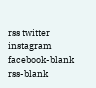rss twitter instagram facebook-blank rss-blank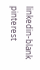linkedin-blank pinterest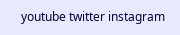youtube twitter instagram